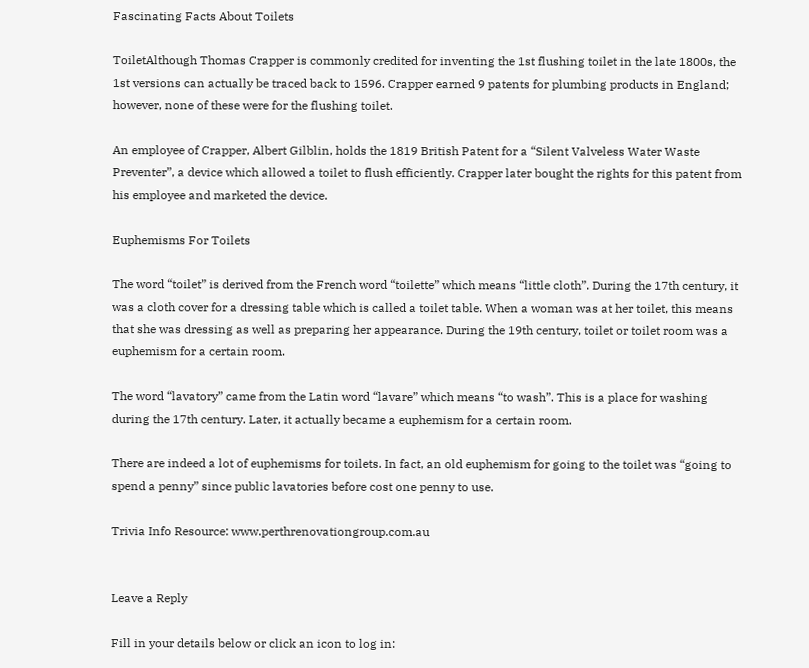Fascinating Facts About Toilets

ToiletAlthough Thomas Crapper is commonly credited for inventing the 1st flushing toilet in the late 1800s, the 1st versions can actually be traced back to 1596. Crapper earned 9 patents for plumbing products in England; however, none of these were for the flushing toilet.

An employee of Crapper, Albert Gilblin, holds the 1819 British Patent for a “Silent Valveless Water Waste Preventer”, a device which allowed a toilet to flush efficiently. Crapper later bought the rights for this patent from his employee and marketed the device.

Euphemisms For Toilets

The word “toilet” is derived from the French word “toilette” which means “little cloth”. During the 17th century, it was a cloth cover for a dressing table which is called a toilet table. When a woman was at her toilet, this means that she was dressing as well as preparing her appearance. During the 19th century, toilet or toilet room was a euphemism for a certain room.

The word “lavatory” came from the Latin word “lavare” which means “to wash”. This is a place for washing during the 17th century. Later, it actually became a euphemism for a certain room.

There are indeed a lot of euphemisms for toilets. In fact, an old euphemism for going to the toilet was “going to spend a penny” since public lavatories before cost one penny to use.

Trivia Info Resource: www.perthrenovationgroup.com.au


Leave a Reply

Fill in your details below or click an icon to log in: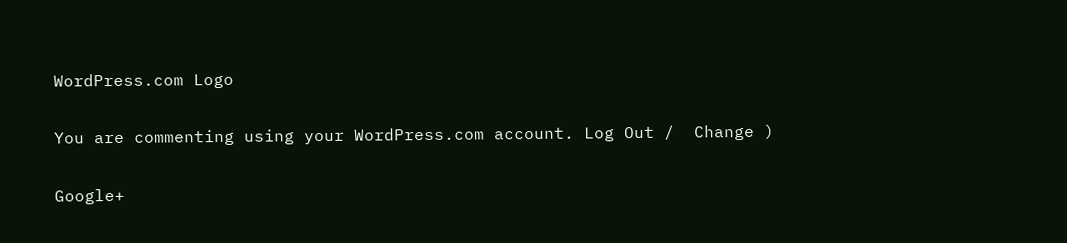WordPress.com Logo

You are commenting using your WordPress.com account. Log Out /  Change )

Google+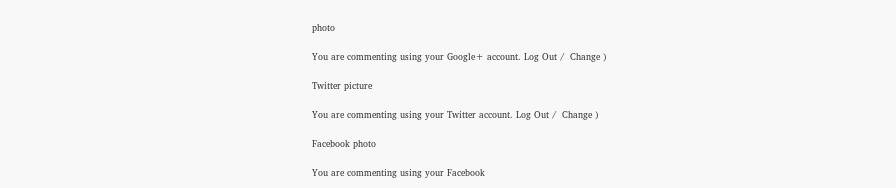photo

You are commenting using your Google+ account. Log Out /  Change )

Twitter picture

You are commenting using your Twitter account. Log Out /  Change )

Facebook photo

You are commenting using your Facebook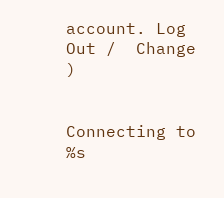account. Log Out /  Change )


Connecting to %s